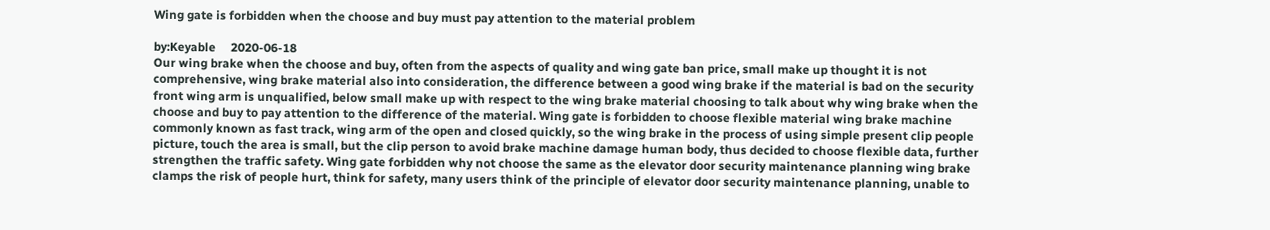Wing gate is forbidden when the choose and buy must pay attention to the material problem

by:Keyable     2020-06-18
Our wing brake when the choose and buy, often from the aspects of quality and wing gate ban price, small make up thought it is not comprehensive, wing brake material also into consideration, the difference between a good wing brake if the material is bad on the security front wing arm is unqualified, below small make up with respect to the wing brake material choosing to talk about why wing brake when the choose and buy to pay attention to the difference of the material. Wing gate is forbidden to choose flexible material wing brake machine commonly known as fast track, wing arm of the open and closed quickly, so the wing brake in the process of using simple present clip people picture, touch the area is small, but the clip person to avoid brake machine damage human body, thus decided to choose flexible data, further strengthen the traffic safety. Wing gate forbidden why not choose the same as the elevator door security maintenance planning wing brake clamps the risk of people hurt, think for safety, many users think of the principle of elevator door security maintenance planning, unable to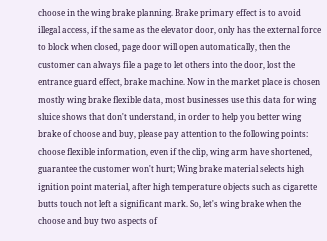choose in the wing brake planning. Brake primary effect is to avoid illegal access, if the same as the elevator door, only has the external force to block when closed, page door will open automatically, then the customer can always file a page to let others into the door, lost the entrance guard effect, brake machine. Now in the market place is chosen mostly wing brake flexible data, most businesses use this data for wing sluice shows that don't understand, in order to help you better wing brake of choose and buy, please pay attention to the following points: choose flexible information, even if the clip, wing arm have shortened, guarantee the customer won't hurt; Wing brake material selects high ignition point material, after high temperature objects such as cigarette butts touch not left a significant mark. So, let's wing brake when the choose and buy two aspects of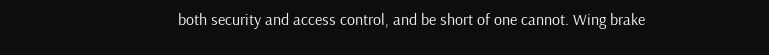both security and access control, and be short of one cannot. Wing brake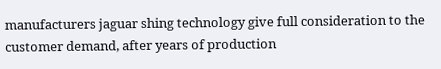manufacturers jaguar shing technology give full consideration to the customer demand, after years of production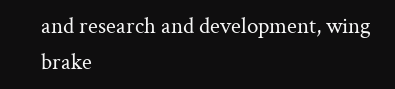and research and development, wing brake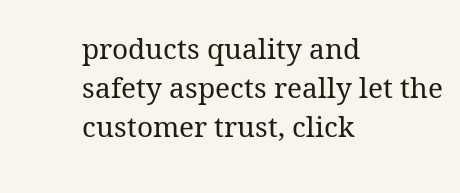products quality and safety aspects really let the customer trust, click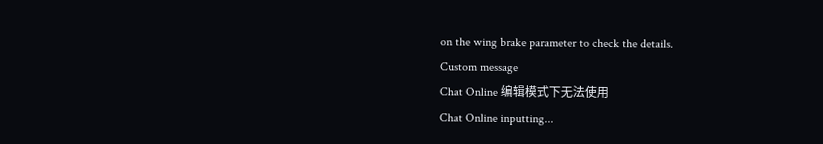on the wing brake parameter to check the details.
Custom message
Chat Online 编辑模式下无法使用
Chat Online inputting...